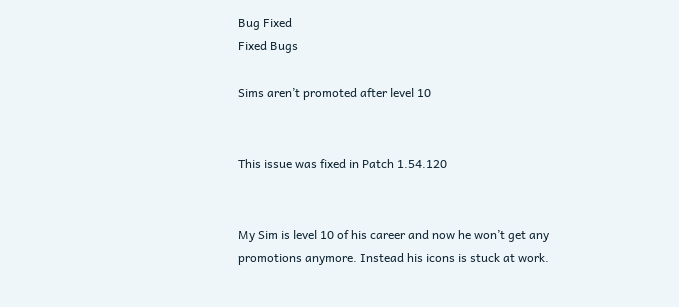Bug Fixed
Fixed Bugs

Sims aren’t promoted after level 10


This issue was fixed in Patch 1.54.120


My Sim is level 10 of his career and now he won’t get any promotions anymore. Instead his icons is stuck at work.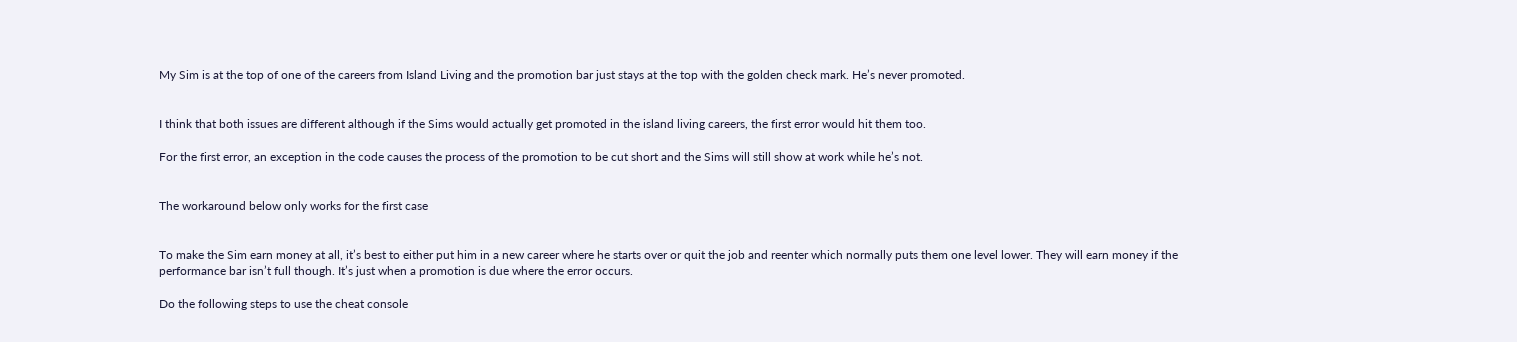My Sim is at the top of one of the careers from Island Living and the promotion bar just stays at the top with the golden check mark. He’s never promoted.


I think that both issues are different although if the Sims would actually get promoted in the island living careers, the first error would hit them too.

For the first error, an exception in the code causes the process of the promotion to be cut short and the Sims will still show at work while he’s not.


The workaround below only works for the first case


To make the Sim earn money at all, it’s best to either put him in a new career where he starts over or quit the job and reenter which normally puts them one level lower. They will earn money if the performance bar isn’t full though. It’s just when a promotion is due where the error occurs.

Do the following steps to use the cheat console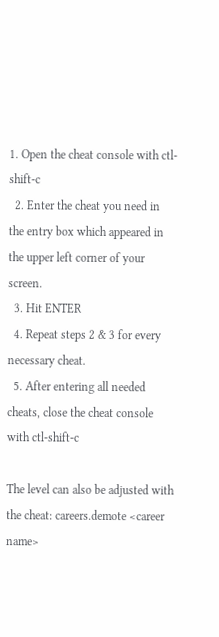1. Open the cheat console with ctl-shift-c
  2. Enter the cheat you need in the entry box which appeared in the upper left corner of your screen.
  3. Hit ENTER
  4. Repeat steps 2 & 3 for every necessary cheat.
  5. After entering all needed cheats, close the cheat console with ctl-shift-c

The level can also be adjusted with the cheat: careers.demote <career name>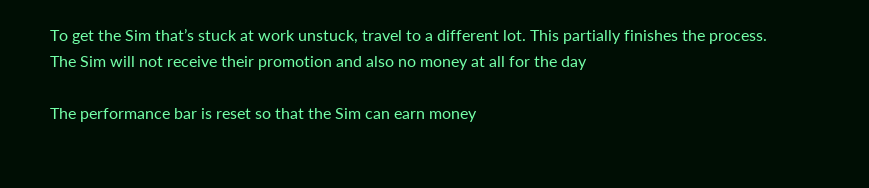To get the Sim that’s stuck at work unstuck, travel to a different lot. This partially finishes the process. The Sim will not receive their promotion and also no money at all for the day

The performance bar is reset so that the Sim can earn money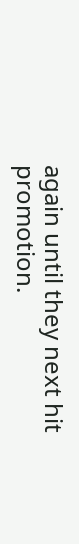again until they next hit promotion.